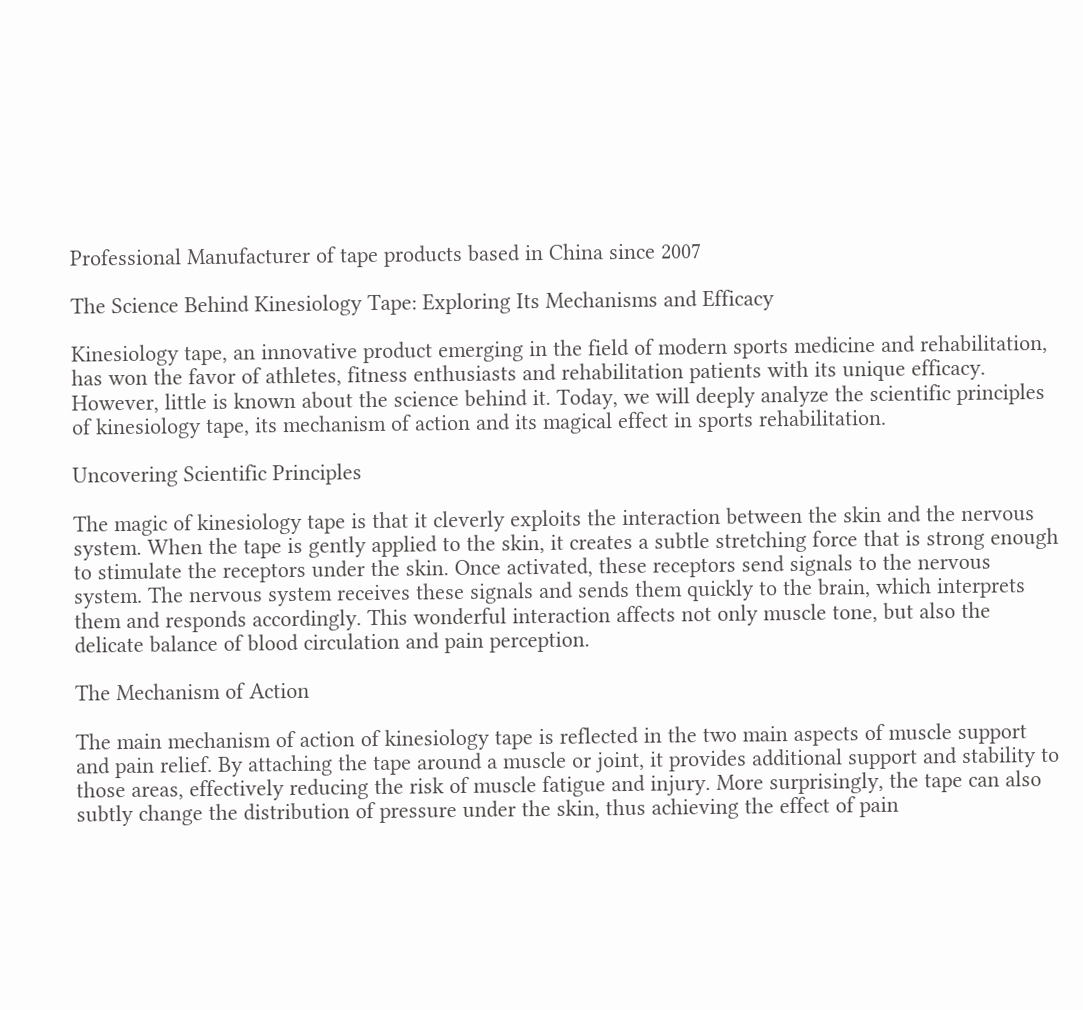Professional Manufacturer of tape products based in China since 2007

The Science Behind Kinesiology Tape: Exploring Its Mechanisms and Efficacy

Kinesiology tape, an innovative product emerging in the field of modern sports medicine and rehabilitation, has won the favor of athletes, fitness enthusiasts and rehabilitation patients with its unique efficacy. However, little is known about the science behind it. Today, we will deeply analyze the scientific principles of kinesiology tape, its mechanism of action and its magical effect in sports rehabilitation.

Uncovering Scientific Principles

The magic of kinesiology tape is that it cleverly exploits the interaction between the skin and the nervous system. When the tape is gently applied to the skin, it creates a subtle stretching force that is strong enough to stimulate the receptors under the skin. Once activated, these receptors send signals to the nervous system. The nervous system receives these signals and sends them quickly to the brain, which interprets them and responds accordingly. This wonderful interaction affects not only muscle tone, but also the delicate balance of blood circulation and pain perception.

The Mechanism of Action

The main mechanism of action of kinesiology tape is reflected in the two main aspects of muscle support and pain relief. By attaching the tape around a muscle or joint, it provides additional support and stability to those areas, effectively reducing the risk of muscle fatigue and injury. More surprisingly, the tape can also subtly change the distribution of pressure under the skin, thus achieving the effect of pain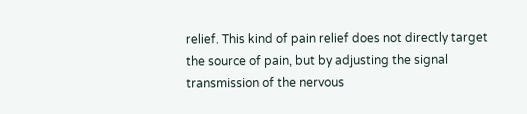relief. This kind of pain relief does not directly target the source of pain, but by adjusting the signal transmission of the nervous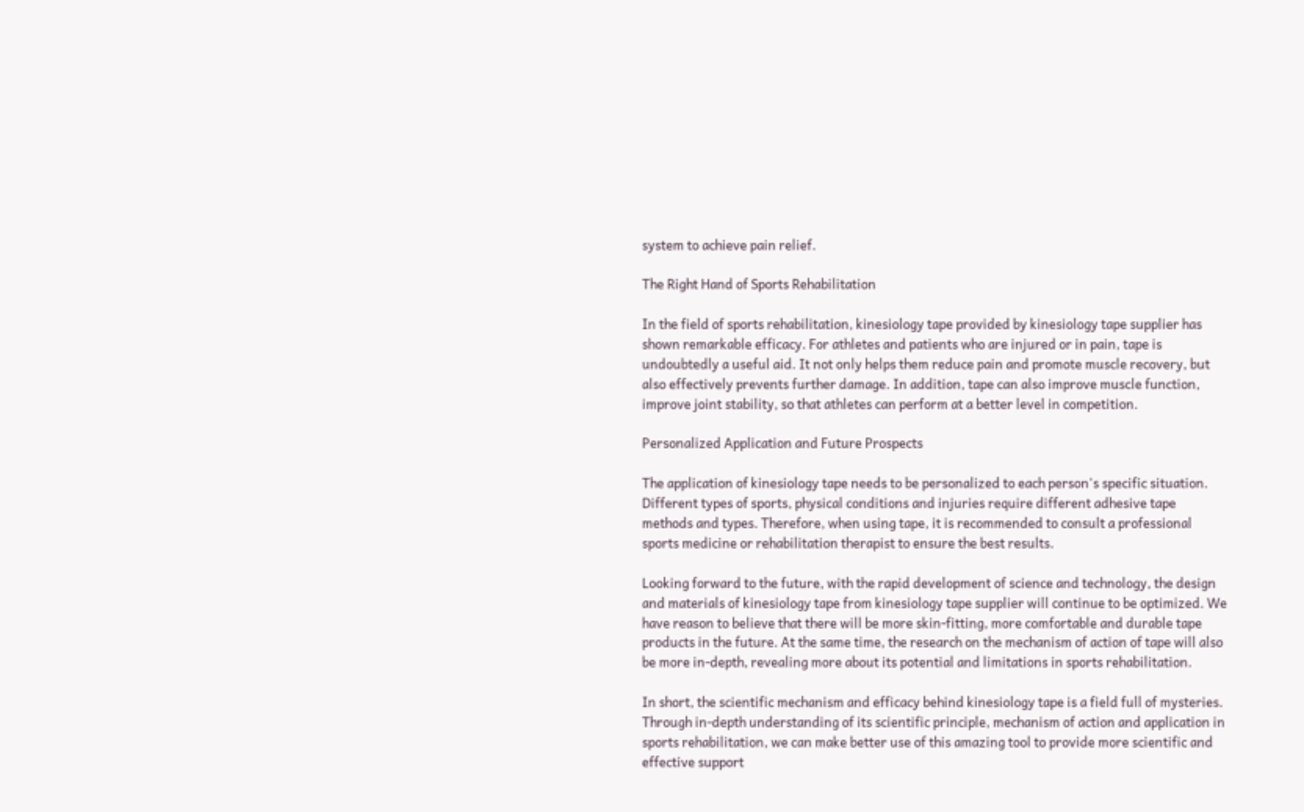system to achieve pain relief.

The Right Hand of Sports Rehabilitation

In the field of sports rehabilitation, kinesiology tape provided by kinesiology tape supplier has shown remarkable efficacy. For athletes and patients who are injured or in pain, tape is undoubtedly a useful aid. It not only helps them reduce pain and promote muscle recovery, but also effectively prevents further damage. In addition, tape can also improve muscle function, improve joint stability, so that athletes can perform at a better level in competition.

Personalized Application and Future Prospects

The application of kinesiology tape needs to be personalized to each person's specific situation. Different types of sports, physical conditions and injuries require different adhesive tape methods and types. Therefore, when using tape, it is recommended to consult a professional sports medicine or rehabilitation therapist to ensure the best results.

Looking forward to the future, with the rapid development of science and technology, the design and materials of kinesiology tape from kinesiology tape supplier will continue to be optimized. We have reason to believe that there will be more skin-fitting, more comfortable and durable tape products in the future. At the same time, the research on the mechanism of action of tape will also be more in-depth, revealing more about its potential and limitations in sports rehabilitation.

In short, the scientific mechanism and efficacy behind kinesiology tape is a field full of mysteries. Through in-depth understanding of its scientific principle, mechanism of action and application in sports rehabilitation, we can make better use of this amazing tool to provide more scientific and effective support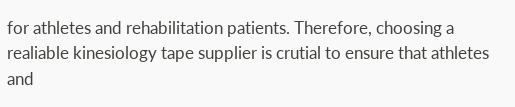for athletes and rehabilitation patients. Therefore, choosing a realiable kinesiology tape supplier is crutial to ensure that athletes and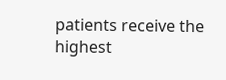patients receive the highest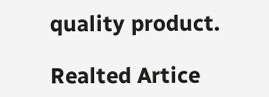quality product.

Realted Artice